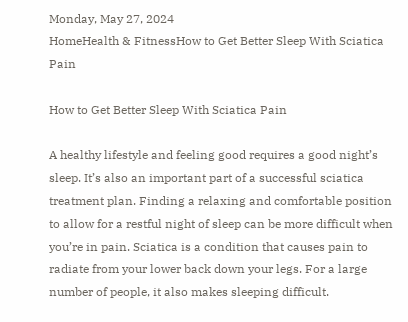Monday, May 27, 2024
HomeHealth & FitnessHow to Get Better Sleep With Sciatica Pain

How to Get Better Sleep With Sciatica Pain

A healthy lifestyle and feeling good requires a good night’s sleep. It’s also an important part of a successful sciatica treatment plan. Finding a relaxing and comfortable position to allow for a restful night of sleep can be more difficult when you’re in pain. Sciatica is a condition that causes pain to radiate from your lower back down your legs. For a large number of people, it also makes sleeping difficult.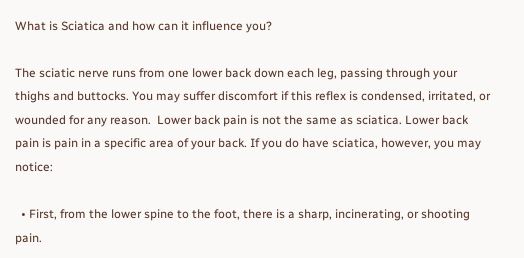What is Sciatica and how can it influence you?

The sciatic nerve runs from one lower back down each leg, passing through your thighs and buttocks. You may suffer discomfort if this reflex is condensed, irritated, or wounded for any reason.  Lower back pain is not the same as sciatica. Lower back pain is pain in a specific area of your back. If you do have sciatica, however, you may notice:

  • First, from the lower spine to the foot, there is a sharp, incinerating, or shooting pain.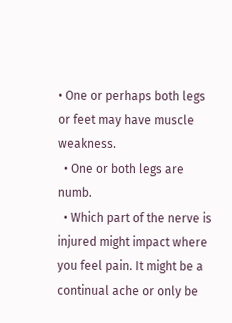• One or perhaps both legs or feet may have muscle weakness.
  • One or both legs are numb.
  • Which part of the nerve is injured might impact where you feel pain. It might be a continual ache or only be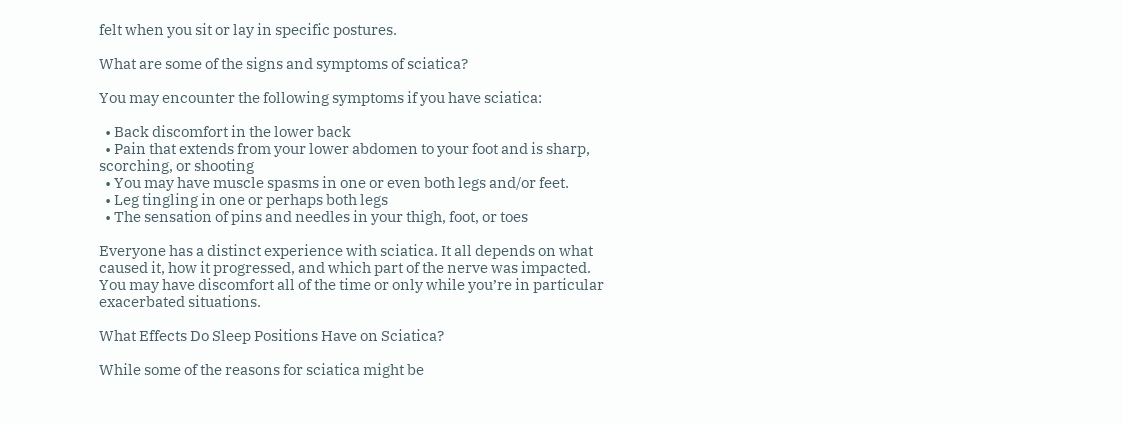felt when you sit or lay in specific postures.

What are some of the signs and symptoms of sciatica?

You may encounter the following symptoms if you have sciatica:

  • Back discomfort in the lower back
  • Pain that extends from your lower abdomen to your foot and is sharp, scorching, or shooting
  • You may have muscle spasms in one or even both legs and/or feet.
  • Leg tingling in one or perhaps both legs
  • The sensation of pins and needles in your thigh, foot, or toes

Everyone has a distinct experience with sciatica. It all depends on what caused it, how it progressed, and which part of the nerve was impacted. You may have discomfort all of the time or only while you’re in particular exacerbated situations.

What Effects Do Sleep Positions Have on Sciatica?

While some of the reasons for sciatica might be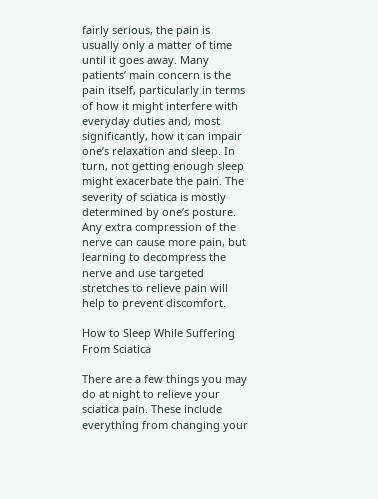fairly serious, the pain is usually only a matter of time until it goes away. Many patients’ main concern is the pain itself, particularly in terms of how it might interfere with everyday duties and, most significantly, how it can impair one’s relaxation and sleep. In turn, not getting enough sleep might exacerbate the pain. The severity of sciatica is mostly determined by one’s posture. Any extra compression of the nerve can cause more pain, but learning to decompress the nerve and use targeted stretches to relieve pain will help to prevent discomfort.

How to Sleep While Suffering From Sciatica

There are a few things you may do at night to relieve your sciatica pain. These include everything from changing your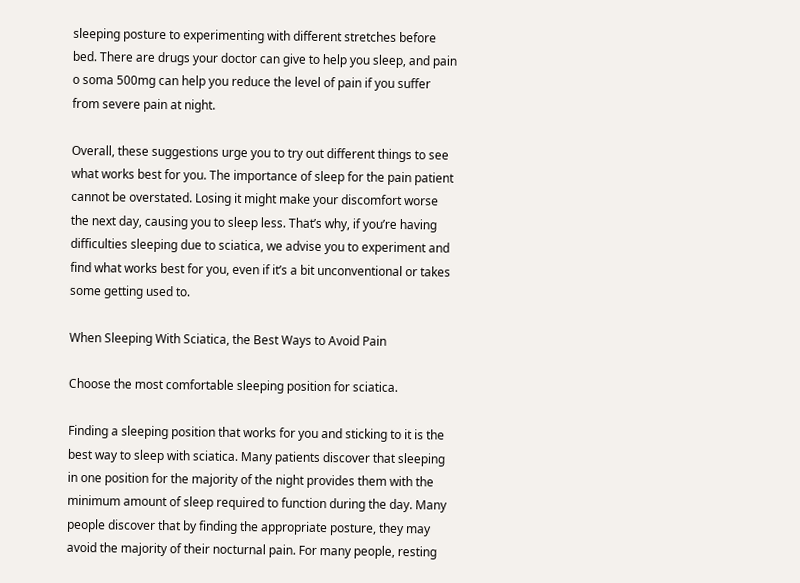sleeping posture to experimenting with different stretches before bed. There are drugs your doctor can give to help you sleep, and pain o soma 500mg can help you reduce the level of pain if you suffer from severe pain at night.

Overall, these suggestions urge you to try out different things to see what works best for you. The importance of sleep for the pain patient cannot be overstated. Losing it might make your discomfort worse the next day, causing you to sleep less. That’s why, if you’re having difficulties sleeping due to sciatica, we advise you to experiment and find what works best for you, even if it’s a bit unconventional or takes some getting used to.

When Sleeping With Sciatica, the Best Ways to Avoid Pain

Choose the most comfortable sleeping position for sciatica.

Finding a sleeping position that works for you and sticking to it is the best way to sleep with sciatica. Many patients discover that sleeping in one position for the majority of the night provides them with the minimum amount of sleep required to function during the day. Many people discover that by finding the appropriate posture, they may avoid the majority of their nocturnal pain. For many people, resting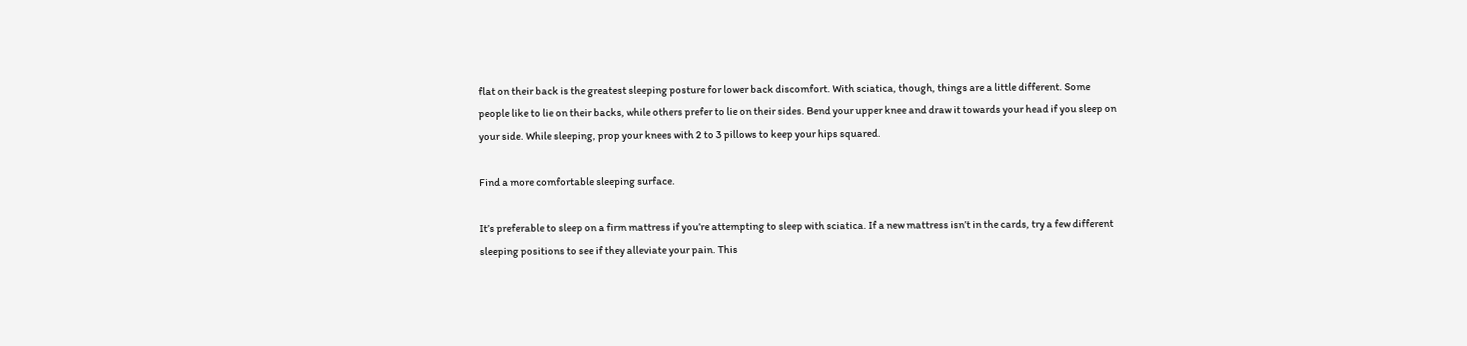flat on their back is the greatest sleeping posture for lower back discomfort. With sciatica, though, things are a little different. Some people like to lie on their backs, while others prefer to lie on their sides. Bend your upper knee and draw it towards your head if you sleep on your side. While sleeping, prop your knees with 2 to 3 pillows to keep your hips squared.

Find a more comfortable sleeping surface.

It’s preferable to sleep on a firm mattress if you’re attempting to sleep with sciatica. If a new mattress isn’t in the cards, try a few different sleeping positions to see if they alleviate your pain. This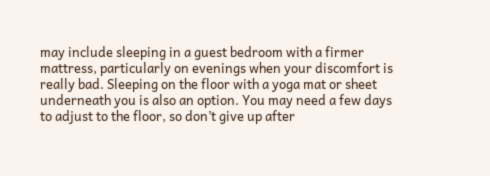may include sleeping in a guest bedroom with a firmer mattress, particularly on evenings when your discomfort is really bad. Sleeping on the floor with a yoga mat or sheet underneath you is also an option. You may need a few days to adjust to the floor, so don’t give up after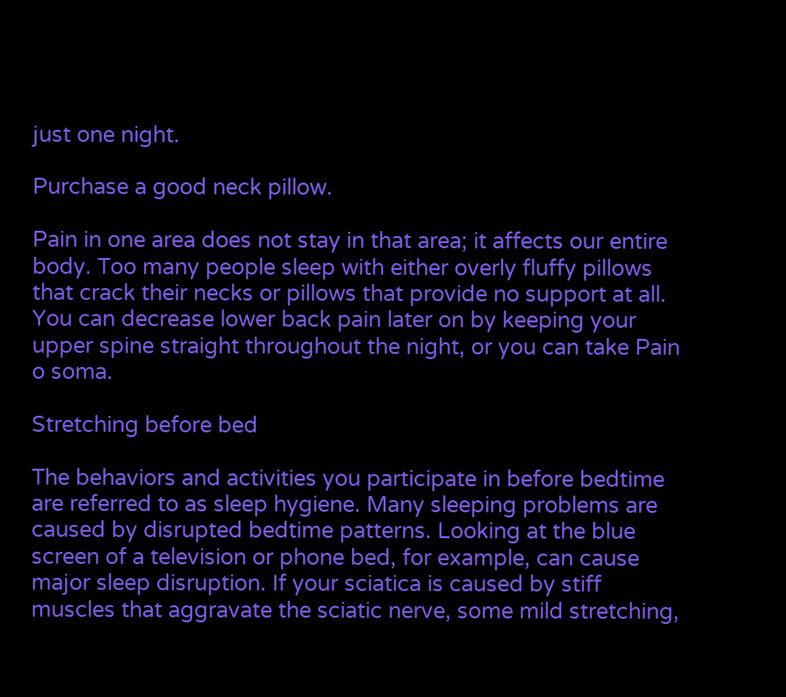just one night.

Purchase a good neck pillow.

Pain in one area does not stay in that area; it affects our entire body. Too many people sleep with either overly fluffy pillows that crack their necks or pillows that provide no support at all. You can decrease lower back pain later on by keeping your upper spine straight throughout the night, or you can take Pain o soma.

Stretching before bed

The behaviors and activities you participate in before bedtime are referred to as sleep hygiene. Many sleeping problems are caused by disrupted bedtime patterns. Looking at the blue screen of a television or phone bed, for example, can cause major sleep disruption. If your sciatica is caused by stiff muscles that aggravate the sciatic nerve, some mild stretching,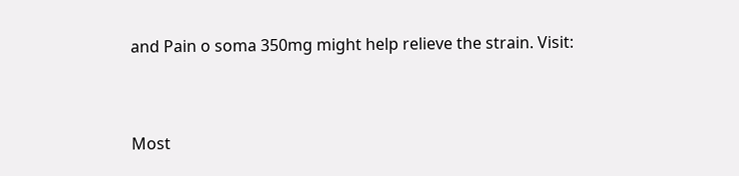and Pain o soma 350mg might help relieve the strain. Visit:


Most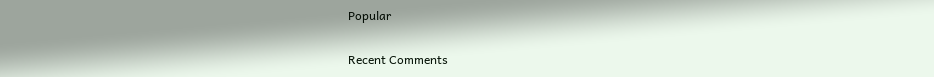Popular

Recent Comments